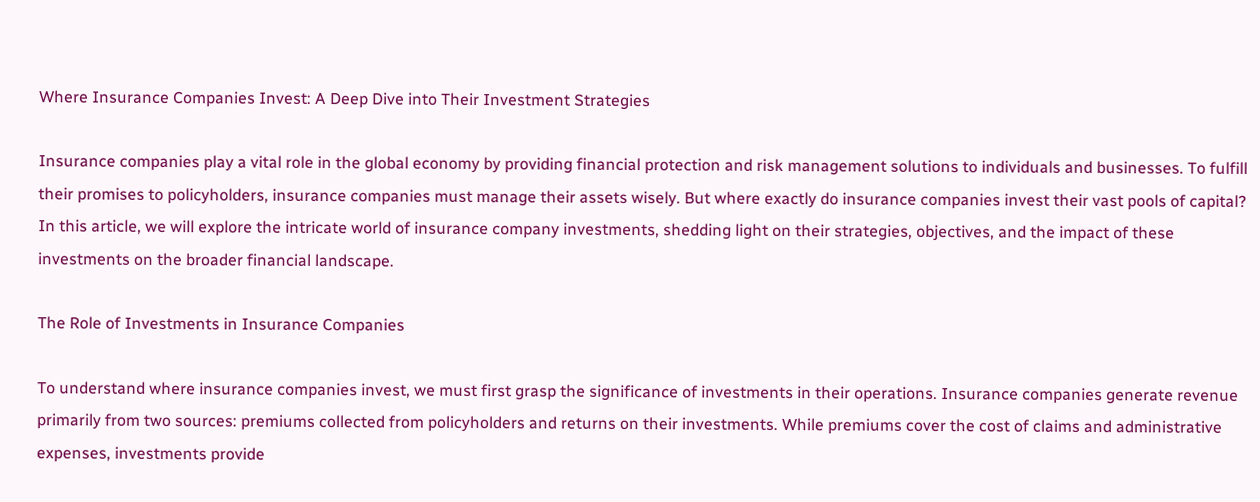Where Insurance Companies Invest: A Deep Dive into Their Investment Strategies

Insurance companies play a vital role in the global economy by providing financial protection and risk management solutions to individuals and businesses. To fulfill their promises to policyholders, insurance companies must manage their assets wisely. But where exactly do insurance companies invest their vast pools of capital? In this article, we will explore the intricate world of insurance company investments, shedding light on their strategies, objectives, and the impact of these investments on the broader financial landscape.

The Role of Investments in Insurance Companies

To understand where insurance companies invest, we must first grasp the significance of investments in their operations. Insurance companies generate revenue primarily from two sources: premiums collected from policyholders and returns on their investments. While premiums cover the cost of claims and administrative expenses, investments provide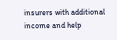insurers with additional income and help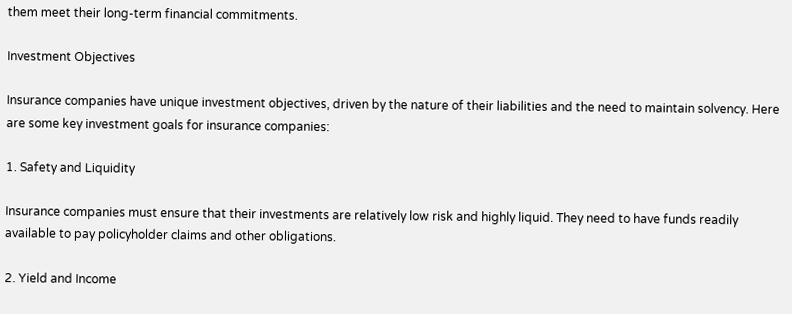them meet their long-term financial commitments.

Investment Objectives

Insurance companies have unique investment objectives, driven by the nature of their liabilities and the need to maintain solvency. Here are some key investment goals for insurance companies:

1. Safety and Liquidity

Insurance companies must ensure that their investments are relatively low risk and highly liquid. They need to have funds readily available to pay policyholder claims and other obligations.

2. Yield and Income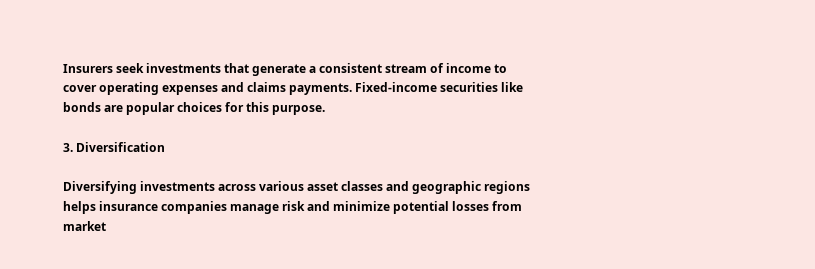Insurers seek investments that generate a consistent stream of income to cover operating expenses and claims payments. Fixed-income securities like bonds are popular choices for this purpose.

3. Diversification

Diversifying investments across various asset classes and geographic regions helps insurance companies manage risk and minimize potential losses from market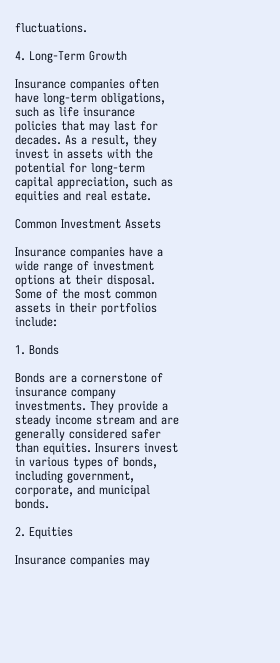fluctuations.

4. Long-Term Growth

Insurance companies often have long-term obligations, such as life insurance policies that may last for decades. As a result, they invest in assets with the potential for long-term capital appreciation, such as equities and real estate.

Common Investment Assets

Insurance companies have a wide range of investment options at their disposal. Some of the most common assets in their portfolios include:

1. Bonds

Bonds are a cornerstone of insurance company investments. They provide a steady income stream and are generally considered safer than equities. Insurers invest in various types of bonds, including government, corporate, and municipal bonds.

2. Equities

Insurance companies may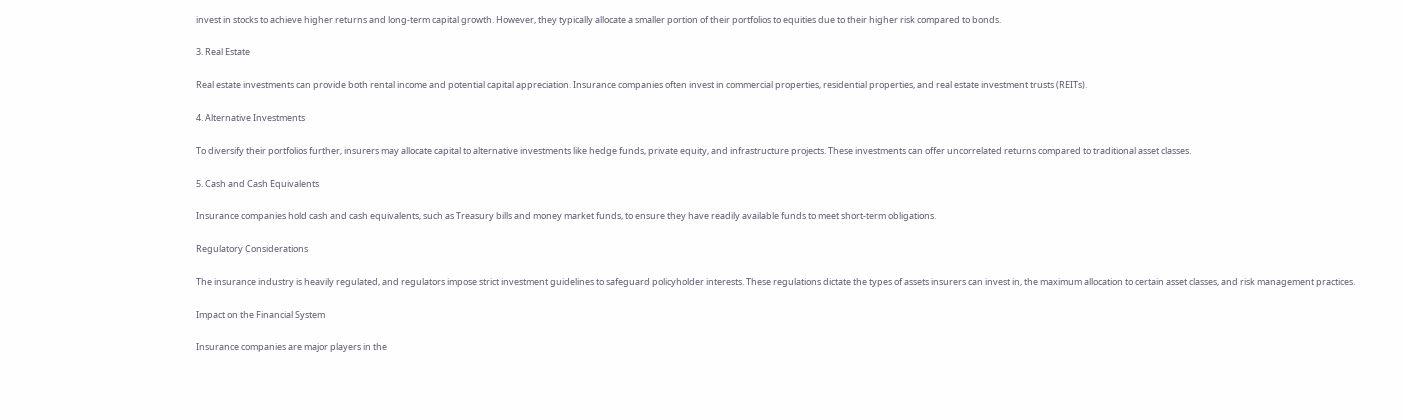invest in stocks to achieve higher returns and long-term capital growth. However, they typically allocate a smaller portion of their portfolios to equities due to their higher risk compared to bonds.

3. Real Estate

Real estate investments can provide both rental income and potential capital appreciation. Insurance companies often invest in commercial properties, residential properties, and real estate investment trusts (REITs).

4. Alternative Investments

To diversify their portfolios further, insurers may allocate capital to alternative investments like hedge funds, private equity, and infrastructure projects. These investments can offer uncorrelated returns compared to traditional asset classes.

5. Cash and Cash Equivalents

Insurance companies hold cash and cash equivalents, such as Treasury bills and money market funds, to ensure they have readily available funds to meet short-term obligations.

Regulatory Considerations

The insurance industry is heavily regulated, and regulators impose strict investment guidelines to safeguard policyholder interests. These regulations dictate the types of assets insurers can invest in, the maximum allocation to certain asset classes, and risk management practices.

Impact on the Financial System

Insurance companies are major players in the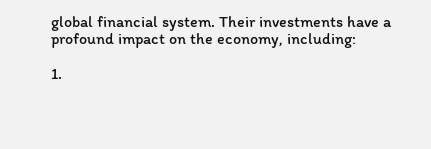global financial system. Their investments have a profound impact on the economy, including:

1.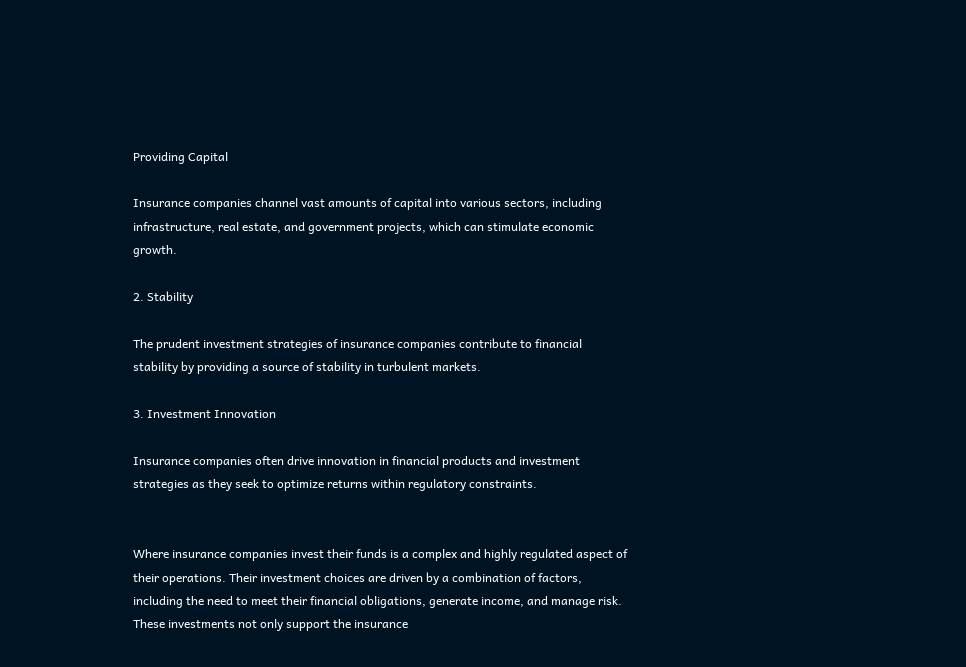Providing Capital

Insurance companies channel vast amounts of capital into various sectors, including infrastructure, real estate, and government projects, which can stimulate economic growth.

2. Stability

The prudent investment strategies of insurance companies contribute to financial stability by providing a source of stability in turbulent markets.

3. Investment Innovation

Insurance companies often drive innovation in financial products and investment strategies as they seek to optimize returns within regulatory constraints.


Where insurance companies invest their funds is a complex and highly regulated aspect of their operations. Their investment choices are driven by a combination of factors, including the need to meet their financial obligations, generate income, and manage risk. These investments not only support the insurance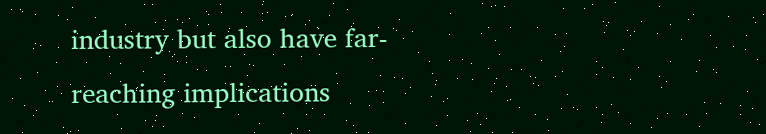industry but also have far-reaching implications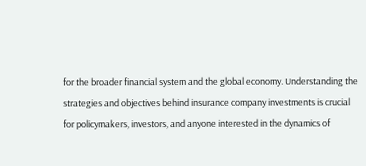for the broader financial system and the global economy. Understanding the strategies and objectives behind insurance company investments is crucial for policymakers, investors, and anyone interested in the dynamics of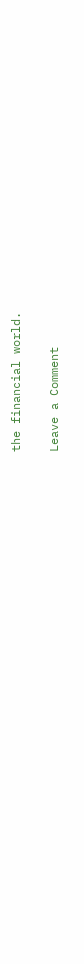the financial world.

Leave a Comment